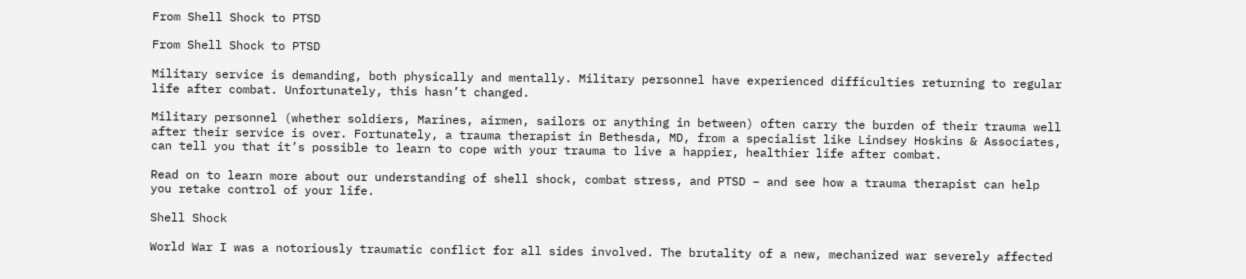From Shell Shock to PTSD

From Shell Shock to PTSD

Military service is demanding, both physically and mentally. Military personnel have experienced difficulties returning to regular life after combat. Unfortunately, this hasn’t changed.

Military personnel (whether soldiers, Marines, airmen, sailors or anything in between) often carry the burden of their trauma well after their service is over. Fortunately, a trauma therapist in Bethesda, MD, from a specialist like Lindsey Hoskins & Associates, can tell you that it’s possible to learn to cope with your trauma to live a happier, healthier life after combat.

Read on to learn more about our understanding of shell shock, combat stress, and PTSD – and see how a trauma therapist can help you retake control of your life.

Shell Shock

World War I was a notoriously traumatic conflict for all sides involved. The brutality of a new, mechanized war severely affected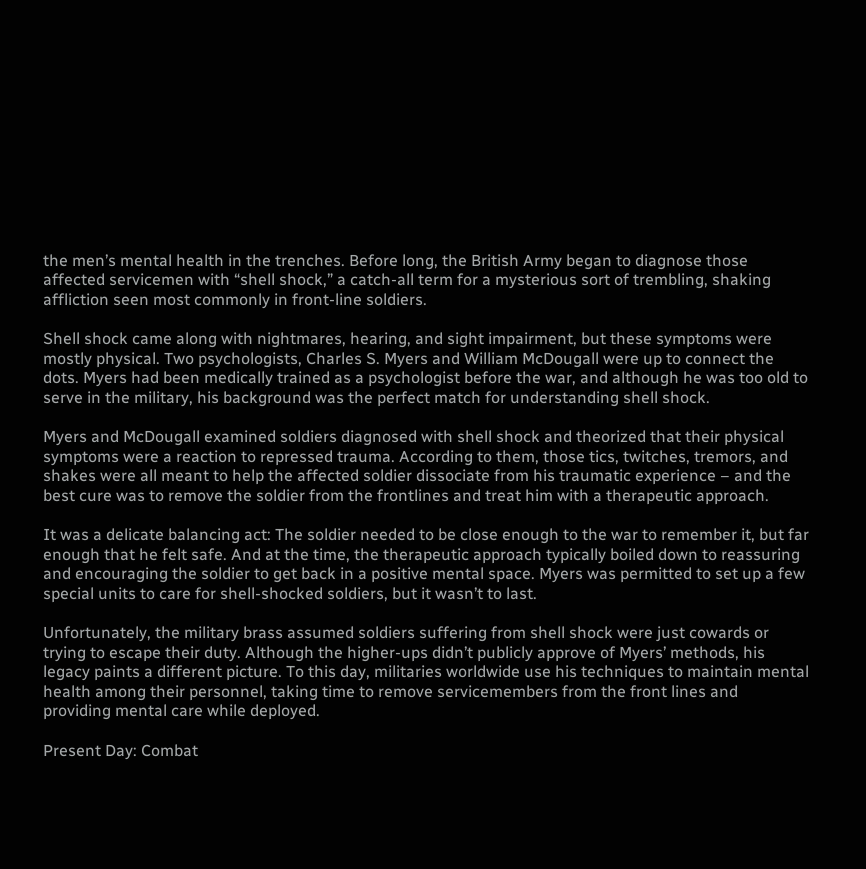the men’s mental health in the trenches. Before long, the British Army began to diagnose those affected servicemen with “shell shock,” a catch-all term for a mysterious sort of trembling, shaking affliction seen most commonly in front-line soldiers.

Shell shock came along with nightmares, hearing, and sight impairment, but these symptoms were mostly physical. Two psychologists, Charles S. Myers and William McDougall were up to connect the dots. Myers had been medically trained as a psychologist before the war, and although he was too old to serve in the military, his background was the perfect match for understanding shell shock.

Myers and McDougall examined soldiers diagnosed with shell shock and theorized that their physical symptoms were a reaction to repressed trauma. According to them, those tics, twitches, tremors, and shakes were all meant to help the affected soldier dissociate from his traumatic experience – and the best cure was to remove the soldier from the frontlines and treat him with a therapeutic approach.

It was a delicate balancing act: The soldier needed to be close enough to the war to remember it, but far enough that he felt safe. And at the time, the therapeutic approach typically boiled down to reassuring and encouraging the soldier to get back in a positive mental space. Myers was permitted to set up a few special units to care for shell-shocked soldiers, but it wasn’t to last.

Unfortunately, the military brass assumed soldiers suffering from shell shock were just cowards or trying to escape their duty. Although the higher-ups didn’t publicly approve of Myers’ methods, his legacy paints a different picture. To this day, militaries worldwide use his techniques to maintain mental health among their personnel, taking time to remove servicemembers from the front lines and providing mental care while deployed.

Present Day: Combat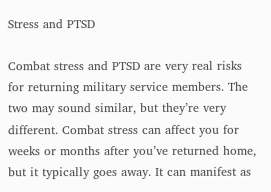Stress and PTSD

Combat stress and PTSD are very real risks for returning military service members. The two may sound similar, but they’re very different. Combat stress can affect you for weeks or months after you’ve returned home, but it typically goes away. It can manifest as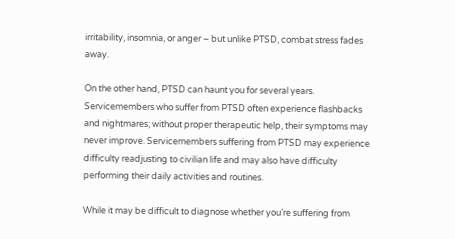irritability, insomnia, or anger – but unlike PTSD, combat stress fades away.

On the other hand, PTSD can haunt you for several years. Servicemembers who suffer from PTSD often experience flashbacks and nightmares; without proper therapeutic help, their symptoms may never improve. Servicemembers suffering from PTSD may experience difficulty readjusting to civilian life and may also have difficulty performing their daily activities and routines.

While it may be difficult to diagnose whether you’re suffering from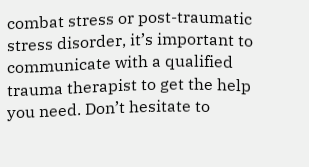combat stress or post-traumatic stress disorder, it’s important to communicate with a qualified trauma therapist to get the help you need. Don’t hesitate to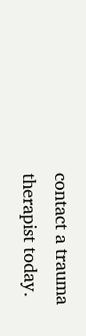contact a trauma therapist today.